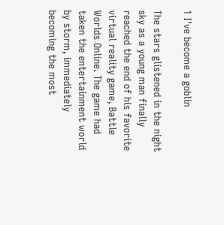1 I've become a goblin

The stars glistened in the night sky as a young man finally reached the end of his favorite virtual reality game, Battle Worlds Online. The game had taken the entertainment world by storm, immediately becoming the most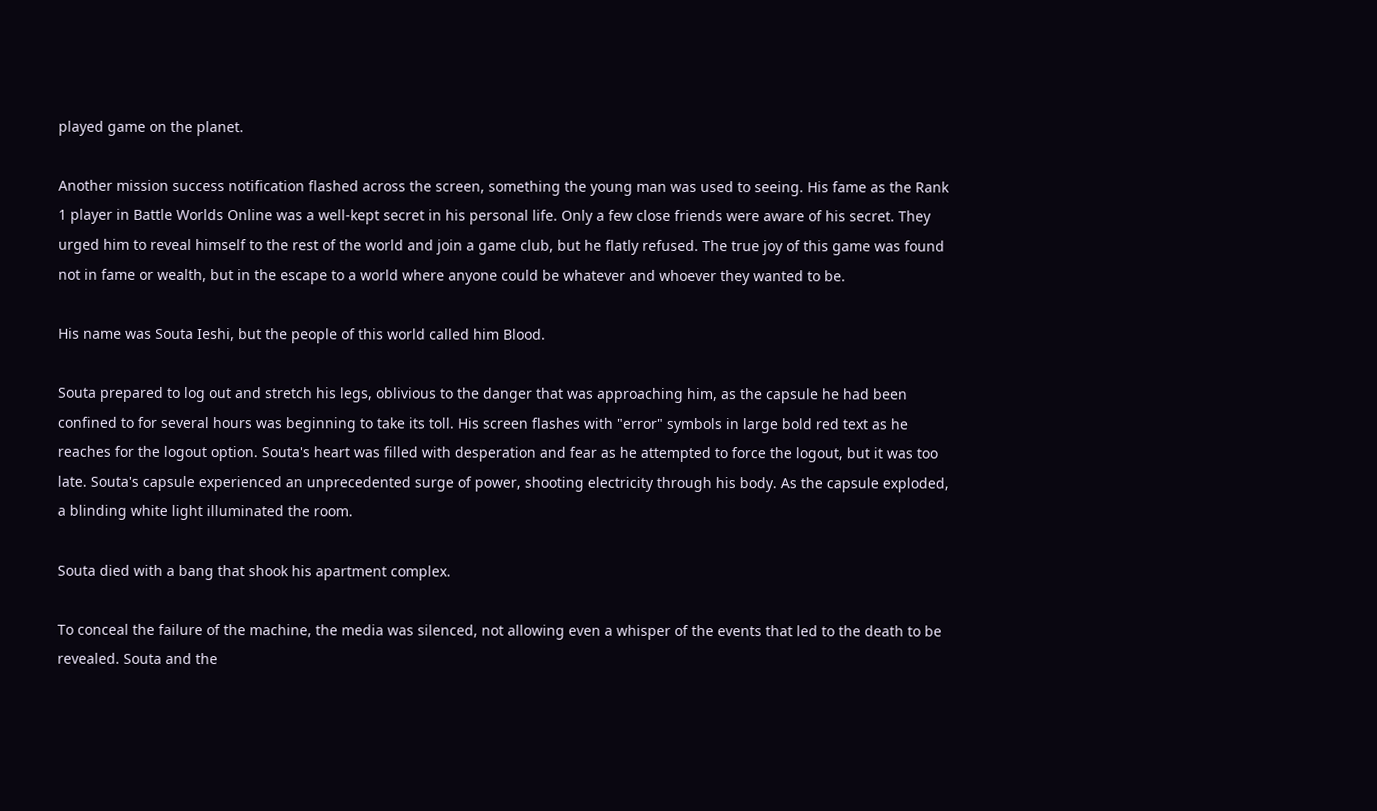played game on the planet.

Another mission success notification flashed across the screen, something the young man was used to seeing. His fame as the Rank 1 player in Battle Worlds Online was a well-kept secret in his personal life. Only a few close friends were aware of his secret. They urged him to reveal himself to the rest of the world and join a game club, but he flatly refused. The true joy of this game was found not in fame or wealth, but in the escape to a world where anyone could be whatever and whoever they wanted to be.

His name was Souta Ieshi, but the people of this world called him Blood.

Souta prepared to log out and stretch his legs, oblivious to the danger that was approaching him, as the capsule he had been confined to for several hours was beginning to take its toll. His screen flashes with "error" symbols in large bold red text as he reaches for the logout option. Souta's heart was filled with desperation and fear as he attempted to force the logout, but it was too late. Souta's capsule experienced an unprecedented surge of power, shooting electricity through his body. As the capsule exploded, a blinding white light illuminated the room.

Souta died with a bang that shook his apartment complex.

To conceal the failure of the machine, the media was silenced, not allowing even a whisper of the events that led to the death to be revealed. Souta and the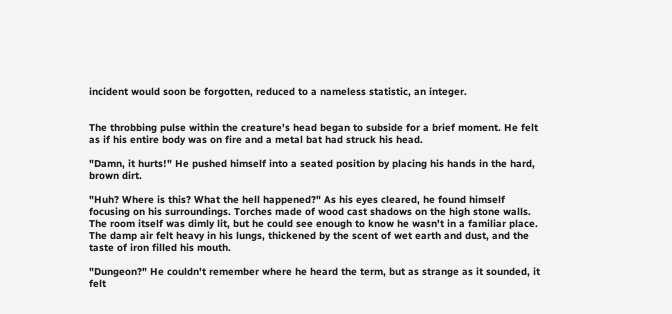incident would soon be forgotten, reduced to a nameless statistic, an integer.


The throbbing pulse within the creature's head began to subside for a brief moment. He felt as if his entire body was on fire and a metal bat had struck his head.

"Damn, it hurts!" He pushed himself into a seated position by placing his hands in the hard, brown dirt.

"Huh? Where is this? What the hell happened?" As his eyes cleared, he found himself focusing on his surroundings. Torches made of wood cast shadows on the high stone walls. The room itself was dimly lit, but he could see enough to know he wasn't in a familiar place. The damp air felt heavy in his lungs, thickened by the scent of wet earth and dust, and the taste of iron filled his mouth.

"Dungeon?" He couldn't remember where he heard the term, but as strange as it sounded, it felt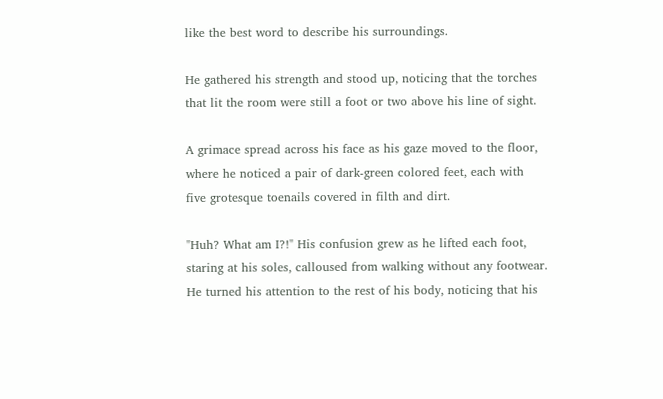like the best word to describe his surroundings.

He gathered his strength and stood up, noticing that the torches that lit the room were still a foot or two above his line of sight.

A grimace spread across his face as his gaze moved to the floor, where he noticed a pair of dark-green colored feet, each with five grotesque toenails covered in filth and dirt.

"Huh? What am I?!" His confusion grew as he lifted each foot, staring at his soles, calloused from walking without any footwear. He turned his attention to the rest of his body, noticing that his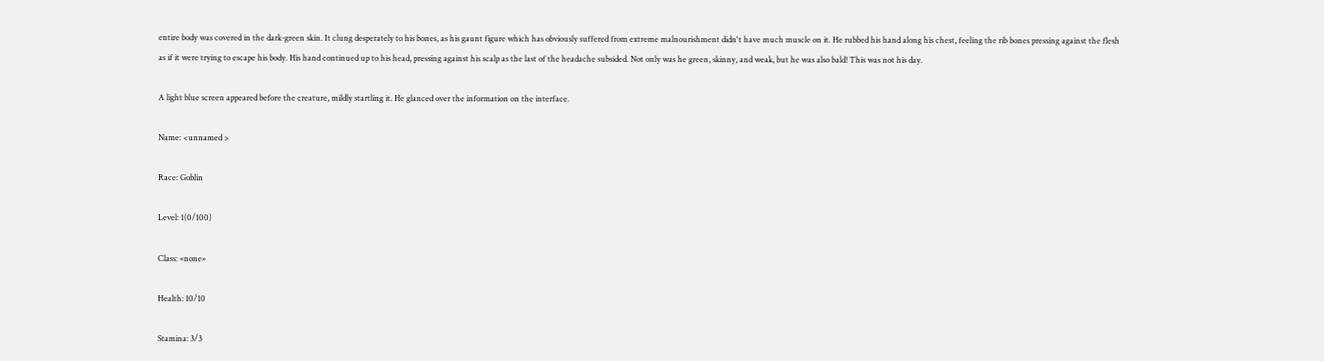entire body was covered in the dark-green skin. It clung desperately to his bones, as his gaunt figure which has obviously suffered from extreme malnourishment didn't have much muscle on it. He rubbed his hand along his chest, feeling the rib bones pressing against the flesh as if it were trying to escape his body. His hand continued up to his head, pressing against his scalp as the last of the headache subsided. Not only was he green, skinny, and weak, but he was also bald! This was not his day.

A light blue screen appeared before the creature, mildly startling it. He glanced over the information on the interface.

Name: <unnamed >

Race: Goblin

Level: 1(0/100)

Class: «none»

Health: 10/10

Stamina: 3/3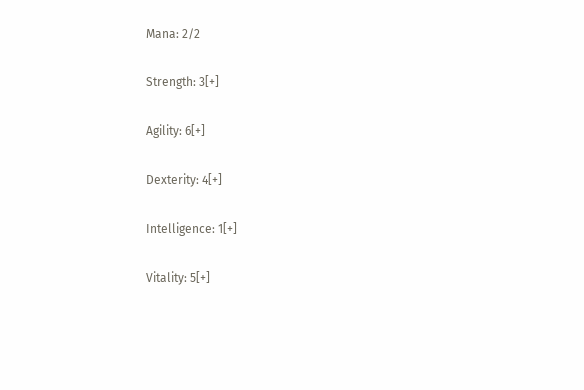Mana: 2/2

Strength: 3[+]

Agility: 6[+]

Dexterity: 4[+]

Intelligence: 1[+]

Vitality: 5[+]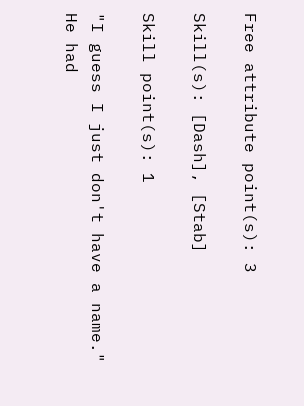Free attribute point(s): 3

Skill(s): [Dash], [Stab]

Skill point(s): 1

"I guess I just don't have a name." He had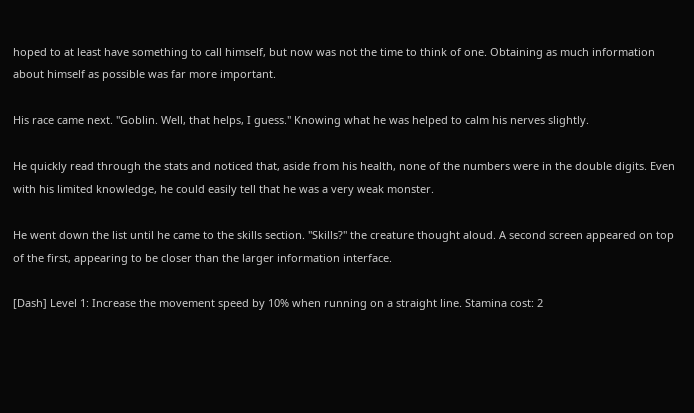hoped to at least have something to call himself, but now was not the time to think of one. Obtaining as much information about himself as possible was far more important.

His race came next. "Goblin. Well, that helps, I guess." Knowing what he was helped to calm his nerves slightly.

He quickly read through the stats and noticed that, aside from his health, none of the numbers were in the double digits. Even with his limited knowledge, he could easily tell that he was a very weak monster.

He went down the list until he came to the skills section. "Skills?" the creature thought aloud. A second screen appeared on top of the first, appearing to be closer than the larger information interface.

[Dash] Level 1: Increase the movement speed by 10% when running on a straight line. Stamina cost: 2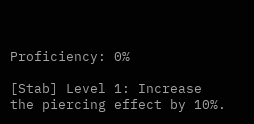Proficiency: 0%

[Stab] Level 1: Increase the piercing effect by 10%.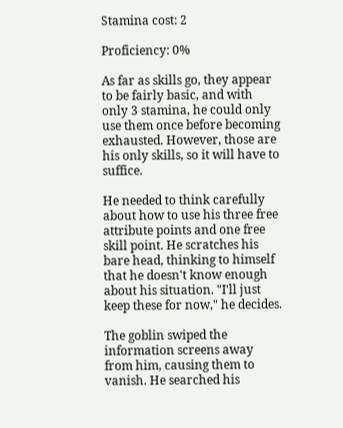Stamina cost: 2

Proficiency: 0%

As far as skills go, they appear to be fairly basic, and with only 3 stamina, he could only use them once before becoming exhausted. However, those are his only skills, so it will have to suffice.

He needed to think carefully about how to use his three free attribute points and one free skill point. He scratches his bare head, thinking to himself that he doesn't know enough about his situation. "I'll just keep these for now," he decides.

The goblin swiped the information screens away from him, causing them to vanish. He searched his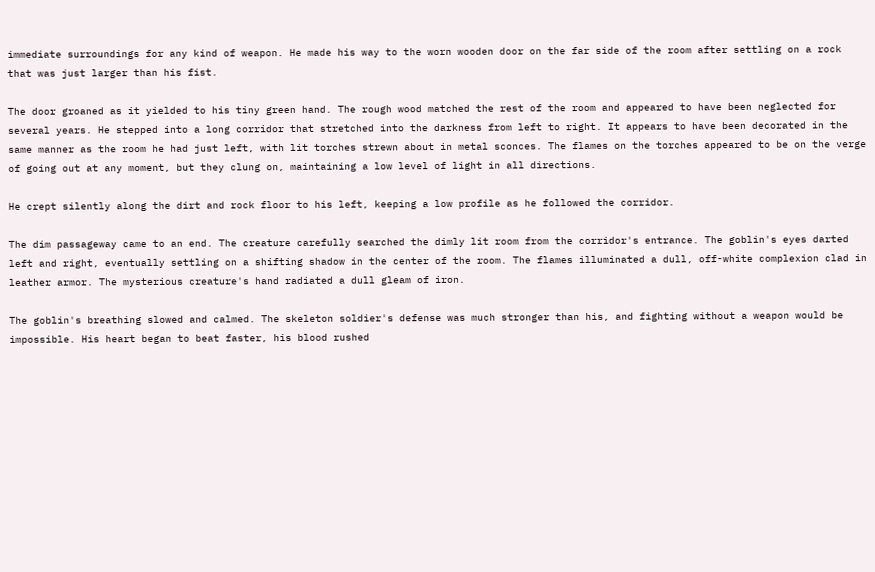immediate surroundings for any kind of weapon. He made his way to the worn wooden door on the far side of the room after settling on a rock that was just larger than his fist.

The door groaned as it yielded to his tiny green hand. The rough wood matched the rest of the room and appeared to have been neglected for several years. He stepped into a long corridor that stretched into the darkness from left to right. It appears to have been decorated in the same manner as the room he had just left, with lit torches strewn about in metal sconces. The flames on the torches appeared to be on the verge of going out at any moment, but they clung on, maintaining a low level of light in all directions.

He crept silently along the dirt and rock floor to his left, keeping a low profile as he followed the corridor.

The dim passageway came to an end. The creature carefully searched the dimly lit room from the corridor's entrance. The goblin's eyes darted left and right, eventually settling on a shifting shadow in the center of the room. The flames illuminated a dull, off-white complexion clad in leather armor. The mysterious creature's hand radiated a dull gleam of iron.

The goblin's breathing slowed and calmed. The skeleton soldier's defense was much stronger than his, and fighting without a weapon would be impossible. His heart began to beat faster, his blood rushed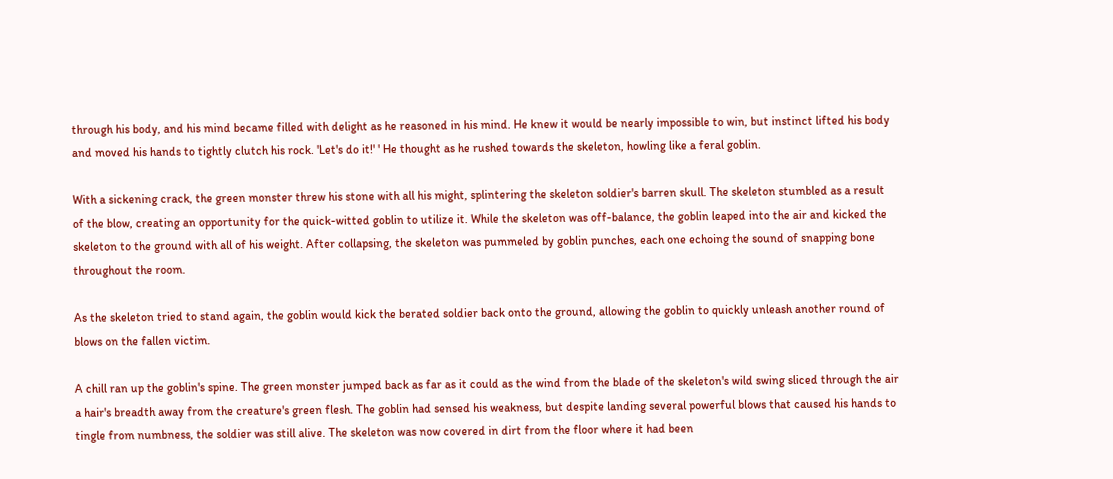through his body, and his mind became filled with delight as he reasoned in his mind. He knew it would be nearly impossible to win, but instinct lifted his body and moved his hands to tightly clutch his rock. 'Let's do it!' ' He thought as he rushed towards the skeleton, howling like a feral goblin.

With a sickening crack, the green monster threw his stone with all his might, splintering the skeleton soldier's barren skull. The skeleton stumbled as a result of the blow, creating an opportunity for the quick-witted goblin to utilize it. While the skeleton was off-balance, the goblin leaped into the air and kicked the skeleton to the ground with all of his weight. After collapsing, the skeleton was pummeled by goblin punches, each one echoing the sound of snapping bone throughout the room.

As the skeleton tried to stand again, the goblin would kick the berated soldier back onto the ground, allowing the goblin to quickly unleash another round of blows on the fallen victim.

A chill ran up the goblin's spine. The green monster jumped back as far as it could as the wind from the blade of the skeleton's wild swing sliced through the air a hair's breadth away from the creature's green flesh. The goblin had sensed his weakness, but despite landing several powerful blows that caused his hands to tingle from numbness, the soldier was still alive. The skeleton was now covered in dirt from the floor where it had been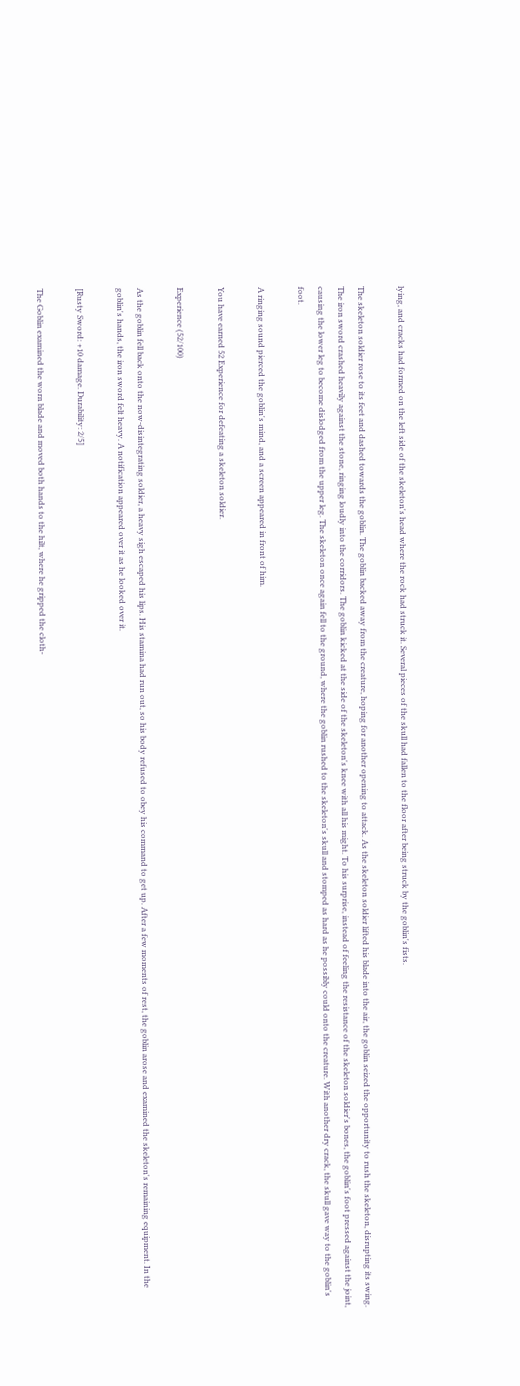lying, and cracks had formed on the left side of the skeleton's head where the rock had struck it. Several pieces of the skull had fallen to the floor after being struck by the goblin's fists.

The skeleton soldier rose to its feet and dashed towards the goblin. The goblin backed away from the creature, hoping for another opening to attack. As the skeleton soldier lifted his blade into the air, the goblin seized the opportunity to rush the skeleton, disrupting its swing. The iron sword crashed heavily against the stone, ringing loudly into the corridors. The goblin kicked at the side of the skeleton's knee with all his might. To his surprise, instead of feeling the resistance of the skeleton soldier's bones, the goblin's foot pressed against the joint, causing the lower leg to become dislodged from the upper leg. The skeleton once again fell to the ground, where the goblin rushed to the skeleton's skull and stomped as hard as he possibly could onto the creature. With another dry crack, the skull gave way to the goblin's foot.

A ringing sound pierced the goblin's mind, and a screen appeared in front of him.

You have earned 52 Experience for defeating a skeleton soldier.

Experience (52/100)

As the goblin fell back onto the now-disintegrating soldier, a heavy sigh escaped his lips. His stamina had run out, so his body refused to obey his command to get up. After a few moments of rest, the goblin arose and examined the skeleton's remaining equipment. In the goblin's hands, the iron sword felt heavy. A notification appeared over it as he looked over it.

[Rusty Sword: +10 damage. Durability: 2/5]

The Goblin examined the worn blade and moved both hands to the hilt, where he gripped the cloth-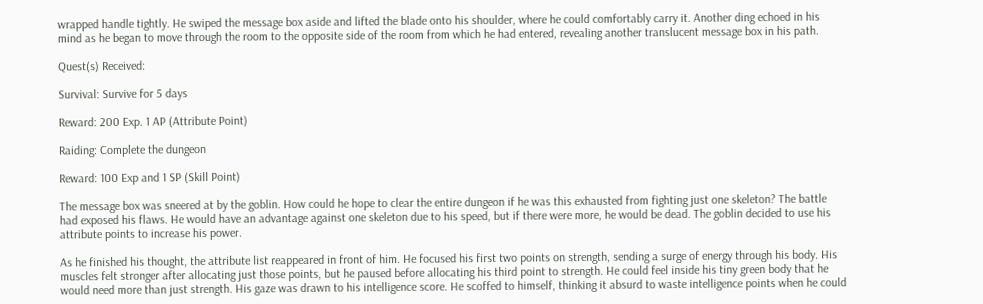wrapped handle tightly. He swiped the message box aside and lifted the blade onto his shoulder, where he could comfortably carry it. Another ding echoed in his mind as he began to move through the room to the opposite side of the room from which he had entered, revealing another translucent message box in his path.

Quest(s) Received:

Survival: Survive for 5 days

Reward: 200 Exp. 1 AP (Attribute Point)

Raiding: Complete the dungeon

Reward: 100 Exp and 1 SP (Skill Point)

The message box was sneered at by the goblin. How could he hope to clear the entire dungeon if he was this exhausted from fighting just one skeleton? The battle had exposed his flaws. He would have an advantage against one skeleton due to his speed, but if there were more, he would be dead. The goblin decided to use his attribute points to increase his power.

As he finished his thought, the attribute list reappeared in front of him. He focused his first two points on strength, sending a surge of energy through his body. His muscles felt stronger after allocating just those points, but he paused before allocating his third point to strength. He could feel inside his tiny green body that he would need more than just strength. His gaze was drawn to his intelligence score. He scoffed to himself, thinking it absurd to waste intelligence points when he could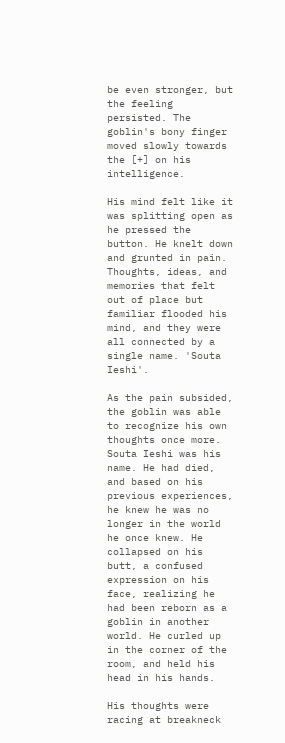be even stronger, but the feeling persisted. The goblin's bony finger moved slowly towards the [+] on his intelligence.

His mind felt like it was splitting open as he pressed the button. He knelt down and grunted in pain. Thoughts, ideas, and memories that felt out of place but familiar flooded his mind, and they were all connected by a single name. 'Souta Ieshi'.

As the pain subsided, the goblin was able to recognize his own thoughts once more. Souta Ieshi was his name. He had died, and based on his previous experiences, he knew he was no longer in the world he once knew. He collapsed on his butt, a confused expression on his face, realizing he had been reborn as a goblin in another world. He curled up in the corner of the room, and held his head in his hands.

His thoughts were racing at breakneck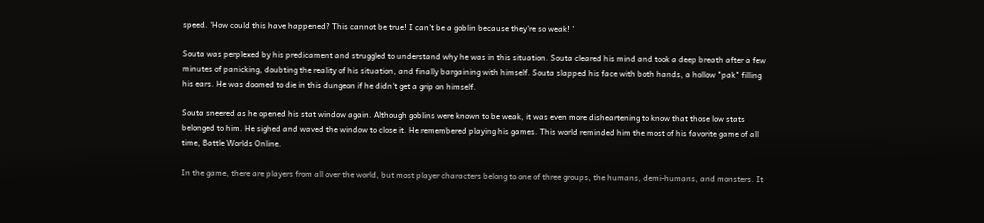speed. 'How could this have happened? This cannot be true! I can't be a goblin because they're so weak! '

Souta was perplexed by his predicament and struggled to understand why he was in this situation. Souta cleared his mind and took a deep breath after a few minutes of panicking, doubting the reality of his situation, and finally bargaining with himself. Souta slapped his face with both hands, a hollow "pak" filling his ears. He was doomed to die in this dungeon if he didn't get a grip on himself.

Souta sneered as he opened his stat window again. Although goblins were known to be weak, it was even more disheartening to know that those low stats belonged to him. He sighed and waved the window to close it. He remembered playing his games. This world reminded him the most of his favorite game of all time, Battle Worlds Online.

In the game, there are players from all over the world, but most player characters belong to one of three groups, the humans, demi-humans, and monsters. It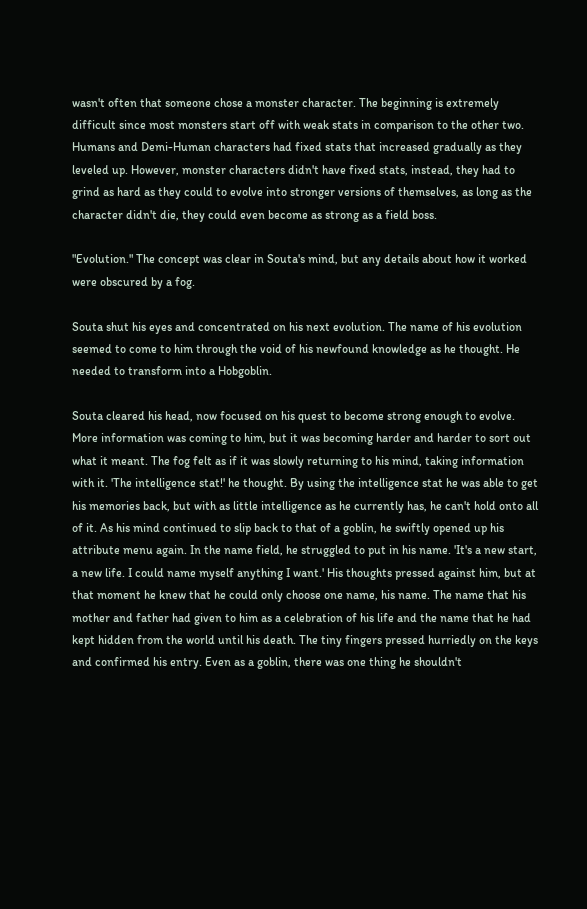wasn't often that someone chose a monster character. The beginning is extremely difficult since most monsters start off with weak stats in comparison to the other two. Humans and Demi-Human characters had fixed stats that increased gradually as they leveled up. However, monster characters didn't have fixed stats, instead, they had to grind as hard as they could to evolve into stronger versions of themselves, as long as the character didn't die, they could even become as strong as a field boss.

"Evolution." The concept was clear in Souta's mind, but any details about how it worked were obscured by a fog.

Souta shut his eyes and concentrated on his next evolution. The name of his evolution seemed to come to him through the void of his newfound knowledge as he thought. He needed to transform into a Hobgoblin.

Souta cleared his head, now focused on his quest to become strong enough to evolve. More information was coming to him, but it was becoming harder and harder to sort out what it meant. The fog felt as if it was slowly returning to his mind, taking information with it. 'The intelligence stat!' he thought. By using the intelligence stat he was able to get his memories back, but with as little intelligence as he currently has, he can't hold onto all of it. As his mind continued to slip back to that of a goblin, he swiftly opened up his attribute menu again. In the name field, he struggled to put in his name. 'It's a new start, a new life. I could name myself anything I want.' His thoughts pressed against him, but at that moment he knew that he could only choose one name, his name. The name that his mother and father had given to him as a celebration of his life and the name that he had kept hidden from the world until his death. The tiny fingers pressed hurriedly on the keys and confirmed his entry. Even as a goblin, there was one thing he shouldn't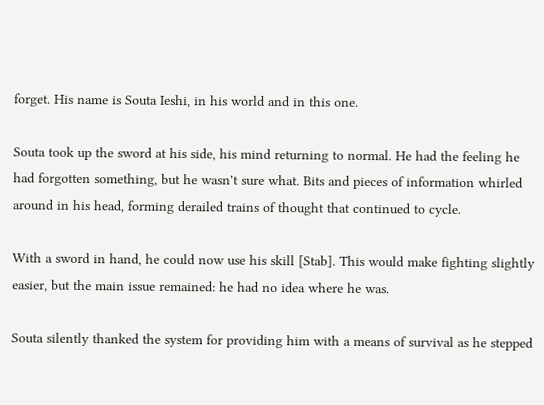forget. His name is Souta Ieshi, in his world and in this one.

Souta took up the sword at his side, his mind returning to normal. He had the feeling he had forgotten something, but he wasn't sure what. Bits and pieces of information whirled around in his head, forming derailed trains of thought that continued to cycle.

With a sword in hand, he could now use his skill [Stab]. This would make fighting slightly easier, but the main issue remained: he had no idea where he was.

Souta silently thanked the system for providing him with a means of survival as he stepped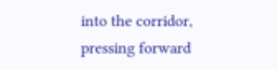into the corridor, pressing forward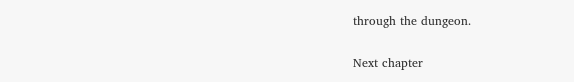through the dungeon.

Next chapter